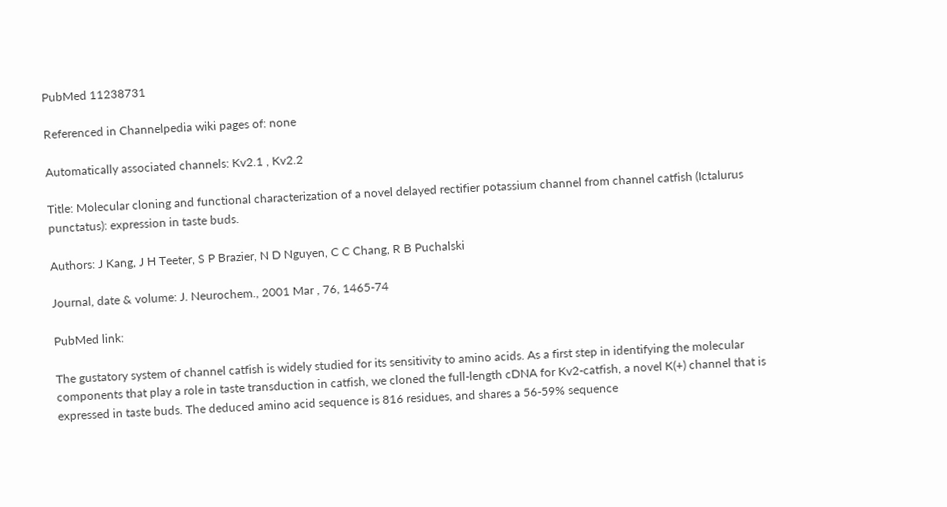PubMed 11238731

Referenced in Channelpedia wiki pages of: none

Automatically associated channels: Kv2.1 , Kv2.2

Title: Molecular cloning and functional characterization of a novel delayed rectifier potassium channel from channel catfish (Ictalurus punctatus): expression in taste buds.

Authors: J Kang, J H Teeter, S P Brazier, N D Nguyen, C C Chang, R B Puchalski

Journal, date & volume: J. Neurochem., 2001 Mar , 76, 1465-74

PubMed link:

The gustatory system of channel catfish is widely studied for its sensitivity to amino acids. As a first step in identifying the molecular components that play a role in taste transduction in catfish, we cloned the full-length cDNA for Kv2-catfish, a novel K(+) channel that is expressed in taste buds. The deduced amino acid sequence is 816 residues, and shares a 56-59% sequence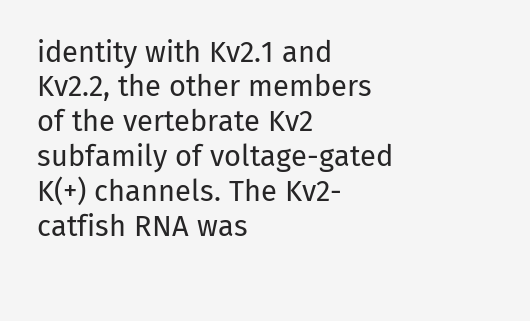identity with Kv2.1 and Kv2.2, the other members of the vertebrate Kv2 subfamily of voltage-gated K(+) channels. The Kv2-catfish RNA was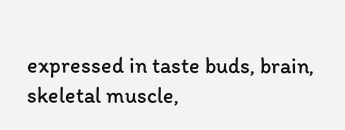expressed in taste buds, brain, skeletal muscle,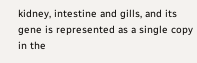kidney, intestine and gills, and its gene is represented as a single copy in the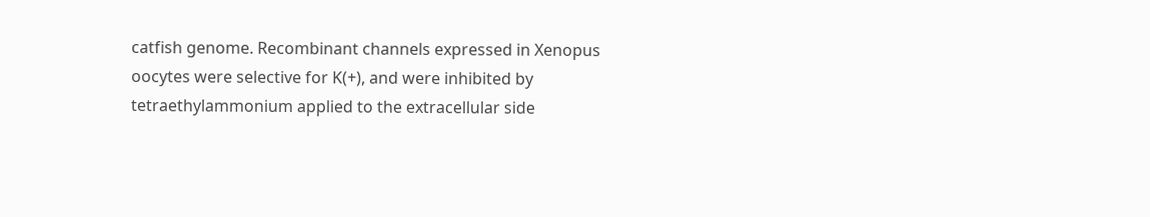catfish genome. Recombinant channels expressed in Xenopus oocytes were selective for K(+), and were inhibited by tetraethylammonium applied to the extracellular side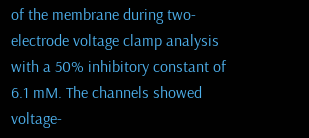of the membrane during two-electrode voltage clamp analysis with a 50% inhibitory constant of 6.1 mM. The channels showed voltage-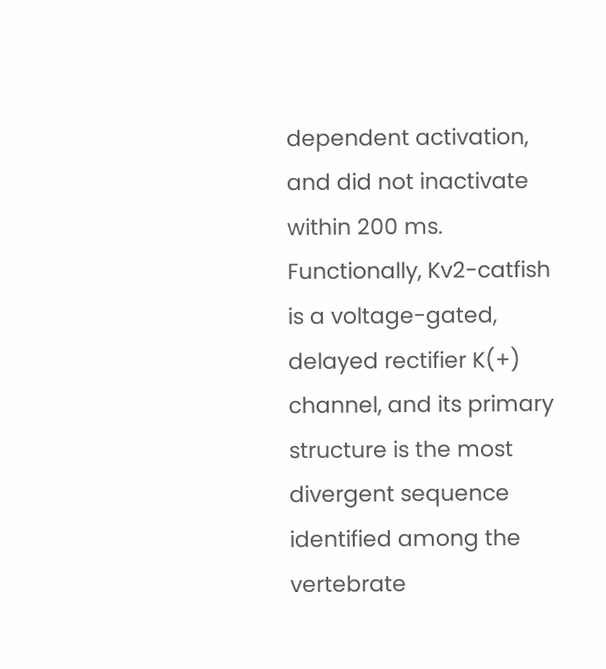dependent activation, and did not inactivate within 200 ms. Functionally, Kv2-catfish is a voltage-gated, delayed rectifier K(+) channel, and its primary structure is the most divergent sequence identified among the vertebrate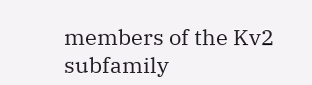members of the Kv2 subfamily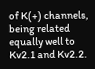of K(+) channels, being related equally well to Kv2.1 and Kv2.2.